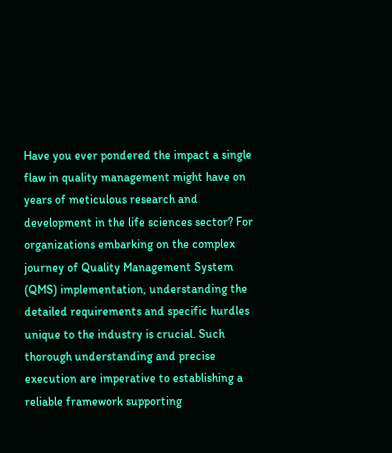Have you ever pondered the impact a single flaw in quality management might have on years of meticulous research and development in the life sciences sector? For organizations embarking on the complex journey of Quality Management System (QMS) implementation, understanding the detailed requirements and specific hurdles unique to the industry is crucial. Such thorough understanding and precise execution are imperative to establishing a reliable framework supporting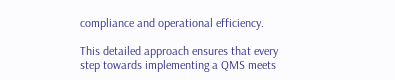compliance and operational efficiency.

This detailed approach ensures that every step towards implementing a QMS meets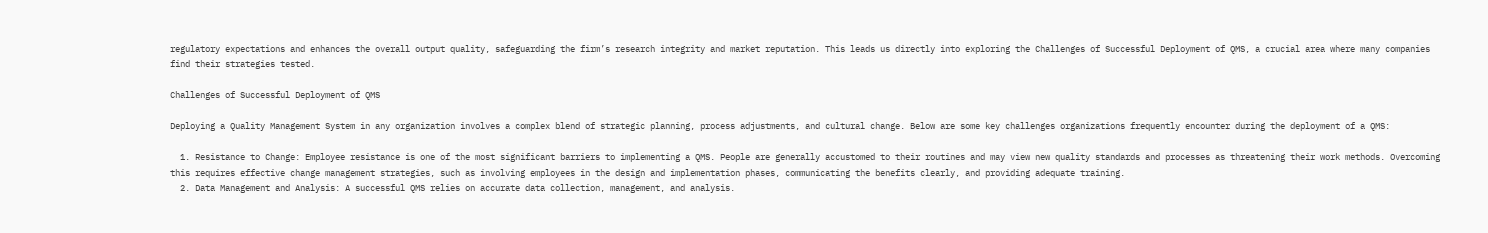regulatory expectations and enhances the overall output quality, safeguarding the firm’s research integrity and market reputation. This leads us directly into exploring the Challenges of Successful Deployment of QMS, a crucial area where many companies find their strategies tested.

Challenges of Successful Deployment of QMS

Deploying a Quality Management System in any organization involves a complex blend of strategic planning, process adjustments, and cultural change. Below are some key challenges organizations frequently encounter during the deployment of a QMS:

  1. Resistance to Change: Employee resistance is one of the most significant barriers to implementing a QMS. People are generally accustomed to their routines and may view new quality standards and processes as threatening their work methods. Overcoming this requires effective change management strategies, such as involving employees in the design and implementation phases, communicating the benefits clearly, and providing adequate training.
  2. Data Management and Analysis: A successful QMS relies on accurate data collection, management, and analysis.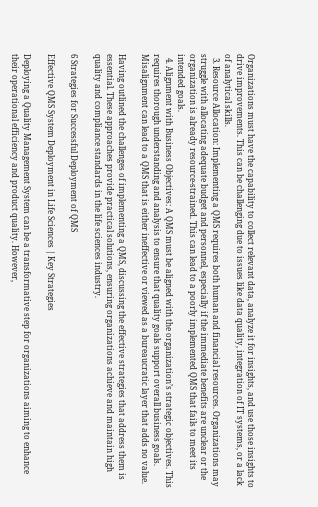Organizations must have the capability to collect relevant data, analyze it for insights, and use those insights to drive improvements. This can be challenging due to issues like data quality, integration of IT systems, or a lack of analytical skills.
  3. Resource Allocation: Implementing a QMS requires both human and financial resources. Organizations may struggle with allocating adequate budget and personnel, especially if the immediate benefits are unclear or the organization is already resource-strained. This can lead to a poorly implemented QMS that fails to meet its intended goals.
  4. Alignment with Business Objectives: A QMS must be aligned with the organization’s strategic objectives. This requires thorough understanding and analysis to ensure that quality goals support overall business goals. Misalignment can lead to a QMS that is either ineffective or viewed as a bureaucratic layer that adds no value.

Having outlined the challenges of implementing a QMS, discussing the effective strategies that address them is essential. These approaches provide practical solutions, ensuring organizations achieve and maintain high quality and compliance standards in the life sciences industry.

6 Strategies for Successful Deployment of QMS

Effective QMS System Deployment in Life Sciences | Key Strategies

Deploying a Quality Management System can be a transformative step for organizations aiming to enhance their operational efficiency and product quality. However,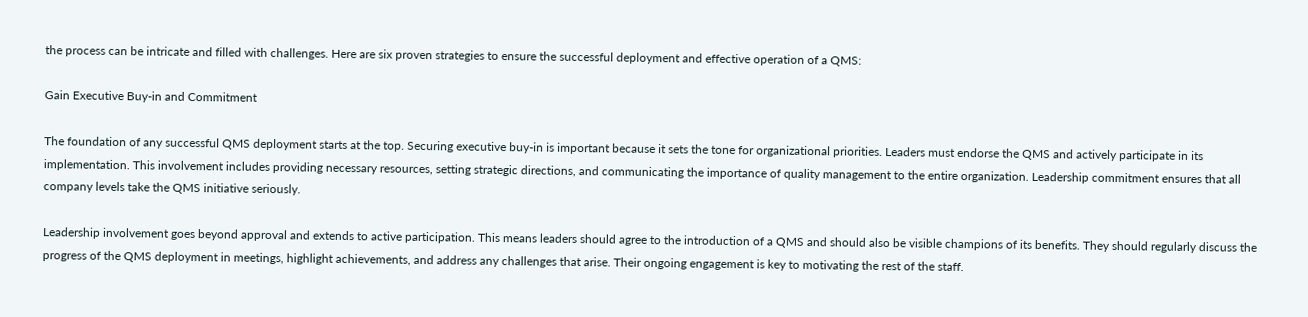the process can be intricate and filled with challenges. Here are six proven strategies to ensure the successful deployment and effective operation of a QMS:

Gain Executive Buy-in and Commitment

The foundation of any successful QMS deployment starts at the top. Securing executive buy-in is important because it sets the tone for organizational priorities. Leaders must endorse the QMS and actively participate in its implementation. This involvement includes providing necessary resources, setting strategic directions, and communicating the importance of quality management to the entire organization. Leadership commitment ensures that all company levels take the QMS initiative seriously.

Leadership involvement goes beyond approval and extends to active participation. This means leaders should agree to the introduction of a QMS and should also be visible champions of its benefits. They should regularly discuss the progress of the QMS deployment in meetings, highlight achievements, and address any challenges that arise. Their ongoing engagement is key to motivating the rest of the staff.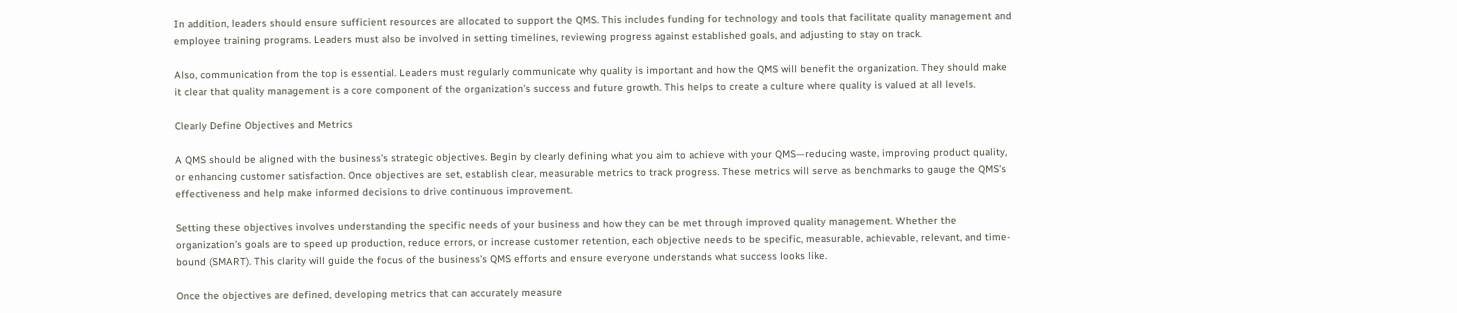In addition, leaders should ensure sufficient resources are allocated to support the QMS. This includes funding for technology and tools that facilitate quality management and employee training programs. Leaders must also be involved in setting timelines, reviewing progress against established goals, and adjusting to stay on track.

Also, communication from the top is essential. Leaders must regularly communicate why quality is important and how the QMS will benefit the organization. They should make it clear that quality management is a core component of the organization’s success and future growth. This helps to create a culture where quality is valued at all levels.

Clearly Define Objectives and Metrics

A QMS should be aligned with the business’s strategic objectives. Begin by clearly defining what you aim to achieve with your QMS—reducing waste, improving product quality, or enhancing customer satisfaction. Once objectives are set, establish clear, measurable metrics to track progress. These metrics will serve as benchmarks to gauge the QMS’s effectiveness and help make informed decisions to drive continuous improvement.

Setting these objectives involves understanding the specific needs of your business and how they can be met through improved quality management. Whether the organization’s goals are to speed up production, reduce errors, or increase customer retention, each objective needs to be specific, measurable, achievable, relevant, and time-bound (SMART). This clarity will guide the focus of the business’s QMS efforts and ensure everyone understands what success looks like.

Once the objectives are defined, developing metrics that can accurately measure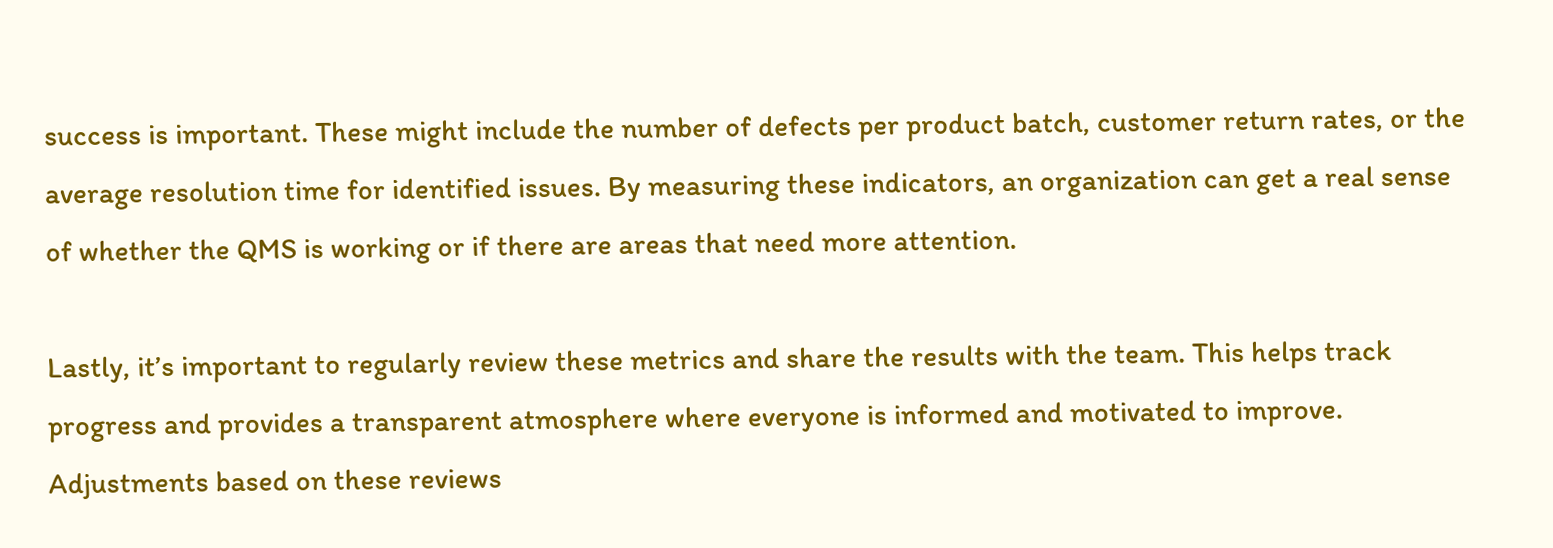success is important. These might include the number of defects per product batch, customer return rates, or the average resolution time for identified issues. By measuring these indicators, an organization can get a real sense of whether the QMS is working or if there are areas that need more attention.

Lastly, it’s important to regularly review these metrics and share the results with the team. This helps track progress and provides a transparent atmosphere where everyone is informed and motivated to improve. Adjustments based on these reviews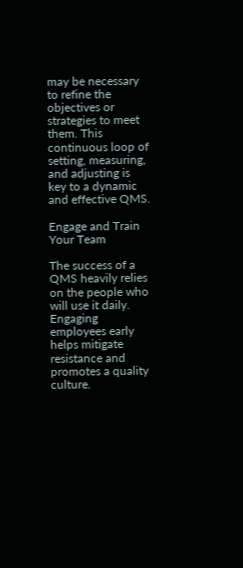may be necessary to refine the objectives or strategies to meet them. This continuous loop of setting, measuring, and adjusting is key to a dynamic and effective QMS.

Engage and Train Your Team

The success of a QMS heavily relies on the people who will use it daily. Engaging employees early helps mitigate resistance and promotes a quality culture.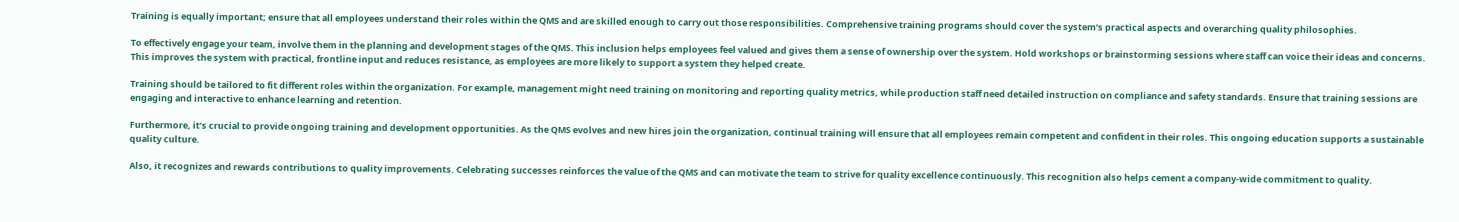Training is equally important; ensure that all employees understand their roles within the QMS and are skilled enough to carry out those responsibilities. Comprehensive training programs should cover the system’s practical aspects and overarching quality philosophies.

To effectively engage your team, involve them in the planning and development stages of the QMS. This inclusion helps employees feel valued and gives them a sense of ownership over the system. Hold workshops or brainstorming sessions where staff can voice their ideas and concerns. This improves the system with practical, frontline input and reduces resistance, as employees are more likely to support a system they helped create.

Training should be tailored to fit different roles within the organization. For example, management might need training on monitoring and reporting quality metrics, while production staff need detailed instruction on compliance and safety standards. Ensure that training sessions are engaging and interactive to enhance learning and retention.

Furthermore, it’s crucial to provide ongoing training and development opportunities. As the QMS evolves and new hires join the organization, continual training will ensure that all employees remain competent and confident in their roles. This ongoing education supports a sustainable quality culture.

Also, it recognizes and rewards contributions to quality improvements. Celebrating successes reinforces the value of the QMS and can motivate the team to strive for quality excellence continuously. This recognition also helps cement a company-wide commitment to quality.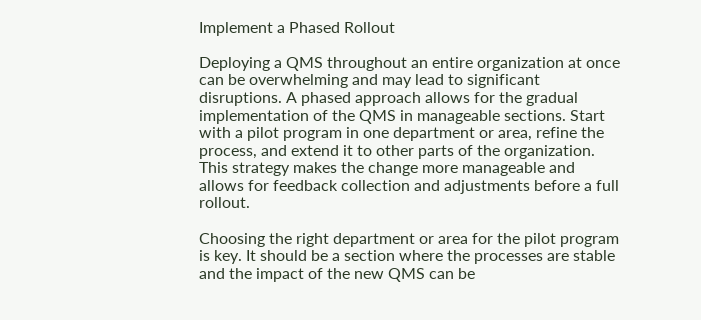Implement a Phased Rollout

Deploying a QMS throughout an entire organization at once can be overwhelming and may lead to significant disruptions. A phased approach allows for the gradual implementation of the QMS in manageable sections. Start with a pilot program in one department or area, refine the process, and extend it to other parts of the organization. This strategy makes the change more manageable and allows for feedback collection and adjustments before a full rollout.

Choosing the right department or area for the pilot program is key. It should be a section where the processes are stable and the impact of the new QMS can be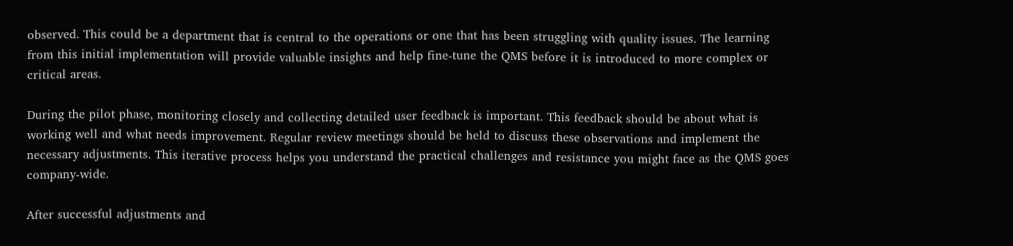observed. This could be a department that is central to the operations or one that has been struggling with quality issues. The learning from this initial implementation will provide valuable insights and help fine-tune the QMS before it is introduced to more complex or critical areas.

During the pilot phase, monitoring closely and collecting detailed user feedback is important. This feedback should be about what is working well and what needs improvement. Regular review meetings should be held to discuss these observations and implement the necessary adjustments. This iterative process helps you understand the practical challenges and resistance you might face as the QMS goes company-wide.

After successful adjustments and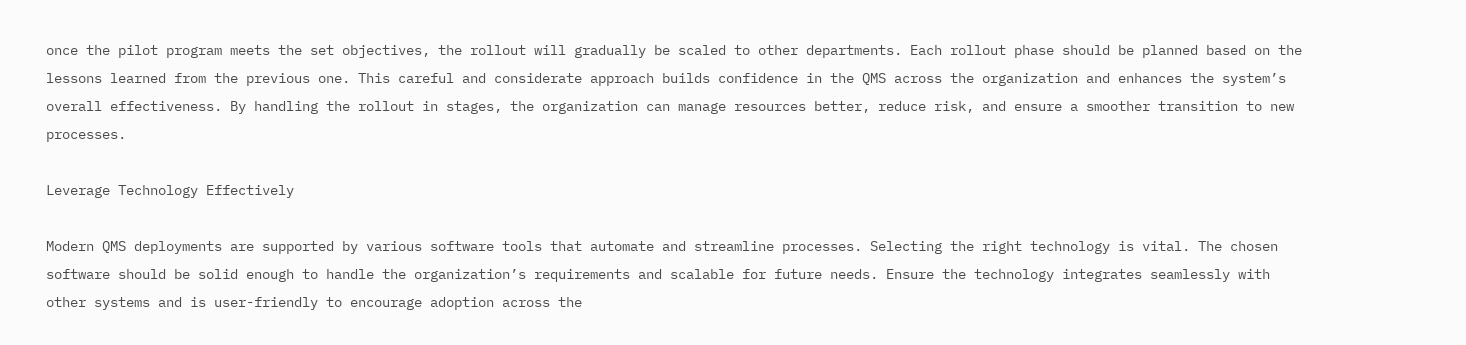once the pilot program meets the set objectives, the rollout will gradually be scaled to other departments. Each rollout phase should be planned based on the lessons learned from the previous one. This careful and considerate approach builds confidence in the QMS across the organization and enhances the system’s overall effectiveness. By handling the rollout in stages, the organization can manage resources better, reduce risk, and ensure a smoother transition to new processes.

Leverage Technology Effectively

Modern QMS deployments are supported by various software tools that automate and streamline processes. Selecting the right technology is vital. The chosen software should be solid enough to handle the organization’s requirements and scalable for future needs. Ensure the technology integrates seamlessly with other systems and is user-friendly to encourage adoption across the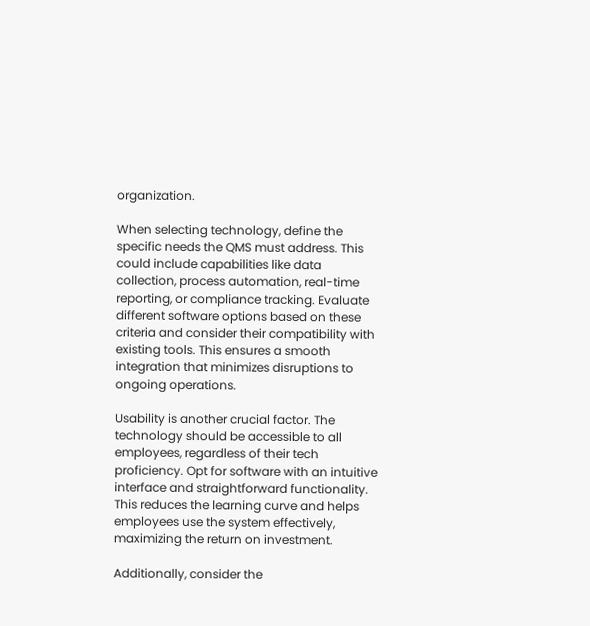organization.

When selecting technology, define the specific needs the QMS must address. This could include capabilities like data collection, process automation, real-time reporting, or compliance tracking. Evaluate different software options based on these criteria and consider their compatibility with existing tools. This ensures a smooth integration that minimizes disruptions to ongoing operations.

Usability is another crucial factor. The technology should be accessible to all employees, regardless of their tech proficiency. Opt for software with an intuitive interface and straightforward functionality. This reduces the learning curve and helps employees use the system effectively, maximizing the return on investment.

Additionally, consider the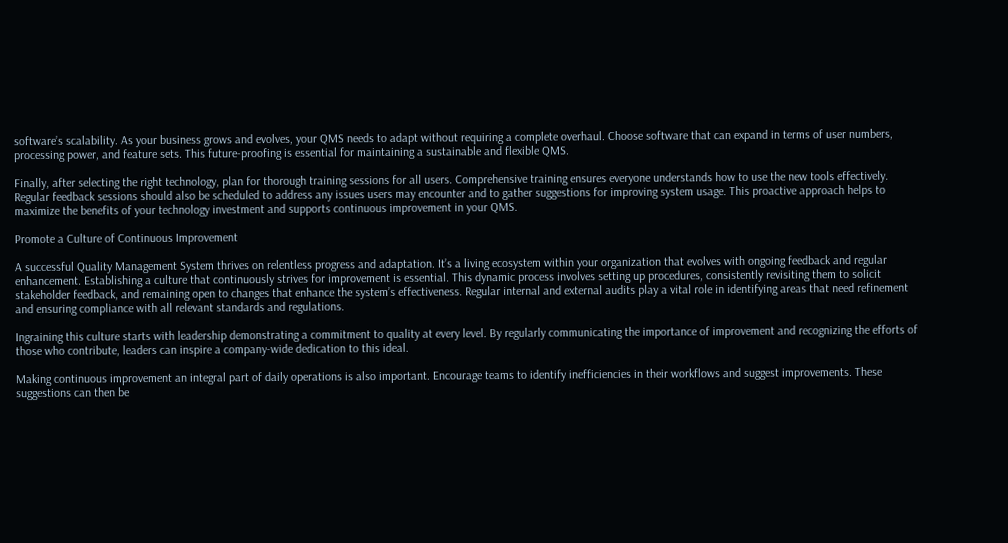software’s scalability. As your business grows and evolves, your QMS needs to adapt without requiring a complete overhaul. Choose software that can expand in terms of user numbers, processing power, and feature sets. This future-proofing is essential for maintaining a sustainable and flexible QMS.

Finally, after selecting the right technology, plan for thorough training sessions for all users. Comprehensive training ensures everyone understands how to use the new tools effectively. Regular feedback sessions should also be scheduled to address any issues users may encounter and to gather suggestions for improving system usage. This proactive approach helps to maximize the benefits of your technology investment and supports continuous improvement in your QMS.

Promote a Culture of Continuous Improvement

A successful Quality Management System thrives on relentless progress and adaptation. It’s a living ecosystem within your organization that evolves with ongoing feedback and regular enhancement. Establishing a culture that continuously strives for improvement is essential. This dynamic process involves setting up procedures, consistently revisiting them to solicit stakeholder feedback, and remaining open to changes that enhance the system’s effectiveness. Regular internal and external audits play a vital role in identifying areas that need refinement and ensuring compliance with all relevant standards and regulations.

Ingraining this culture starts with leadership demonstrating a commitment to quality at every level. By regularly communicating the importance of improvement and recognizing the efforts of those who contribute, leaders can inspire a company-wide dedication to this ideal.

Making continuous improvement an integral part of daily operations is also important. Encourage teams to identify inefficiencies in their workflows and suggest improvements. These suggestions can then be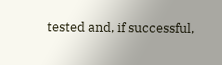tested and, if successful,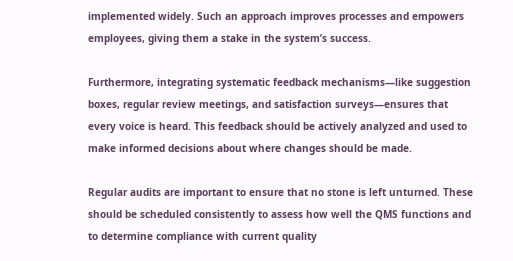implemented widely. Such an approach improves processes and empowers employees, giving them a stake in the system’s success.

Furthermore, integrating systematic feedback mechanisms—like suggestion boxes, regular review meetings, and satisfaction surveys—ensures that every voice is heard. This feedback should be actively analyzed and used to make informed decisions about where changes should be made.

Regular audits are important to ensure that no stone is left unturned. These should be scheduled consistently to assess how well the QMS functions and to determine compliance with current quality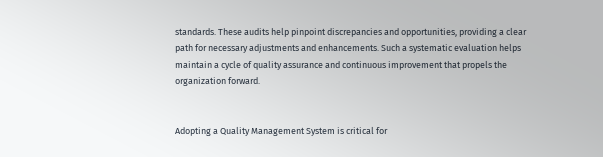standards. These audits help pinpoint discrepancies and opportunities, providing a clear path for necessary adjustments and enhancements. Such a systematic evaluation helps maintain a cycle of quality assurance and continuous improvement that propels the organization forward.


Adopting a Quality Management System is critical for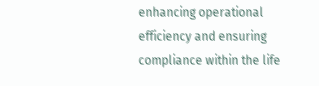enhancing operational efficiency and ensuring compliance within the life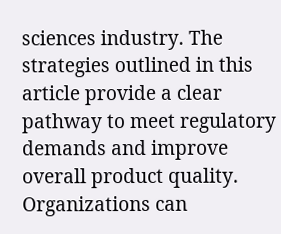sciences industry. The strategies outlined in this article provide a clear pathway to meet regulatory demands and improve overall product quality. Organizations can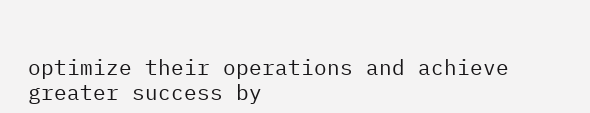optimize their operations and achieve greater success by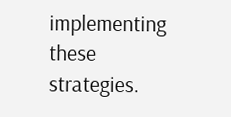implementing these strategies.